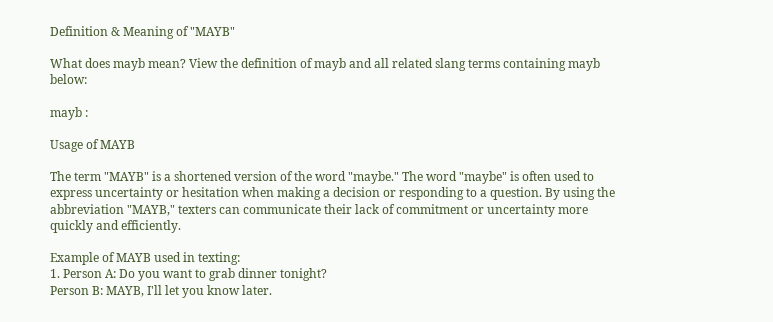Definition & Meaning of "MAYB"

What does mayb mean? View the definition of mayb and all related slang terms containing mayb below:

mayb :

Usage of MAYB

The term "MAYB" is a shortened version of the word "maybe." The word "maybe" is often used to express uncertainty or hesitation when making a decision or responding to a question. By using the abbreviation "MAYB," texters can communicate their lack of commitment or uncertainty more quickly and efficiently.

Example of MAYB used in texting:
1. Person A: Do you want to grab dinner tonight?
Person B: MAYB, I'll let you know later.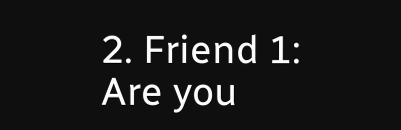2. Friend 1: Are you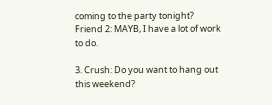coming to the party tonight?
Friend 2: MAYB, I have a lot of work to do.

3. Crush: Do you want to hang out this weekend?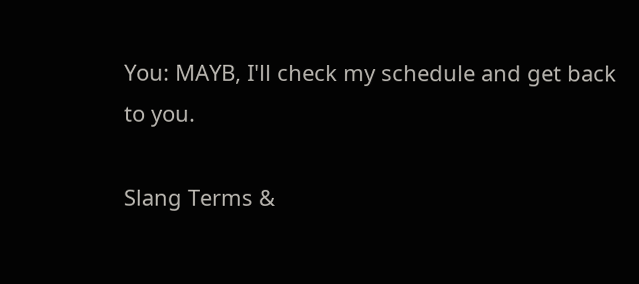You: MAYB, I'll check my schedule and get back to you.

Slang Terms &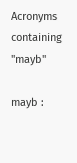Acronyms containing "mayb"

mayb :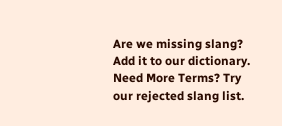Are we missing slang? Add it to our dictionary.   Need More Terms? Try our rejected slang list.